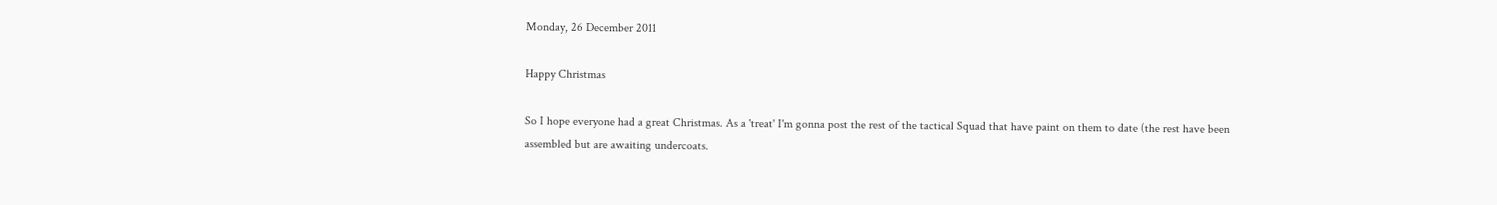Monday, 26 December 2011

Happy Christmas

So I hope everyone had a great Christmas. As a 'treat' I'm gonna post the rest of the tactical Squad that have paint on them to date (the rest have been assembled but are awaiting undercoats.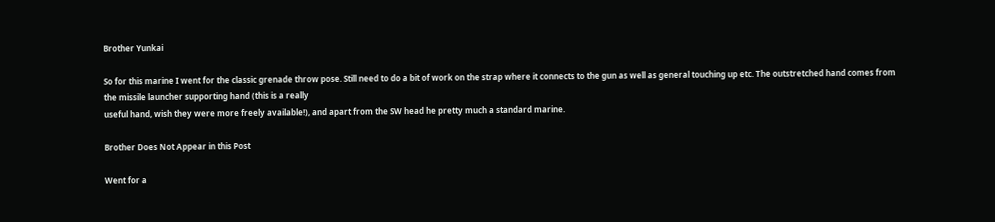Brother Yunkai

So for this marine I went for the classic grenade throw pose. Still need to do a bit of work on the strap where it connects to the gun as well as general touching up etc. The outstretched hand comes from
the missile launcher supporting hand (this is a really
useful hand, wish they were more freely available!), and apart from the SW head he pretty much a standard marine.

Brother Does Not Appear in this Post

Went for a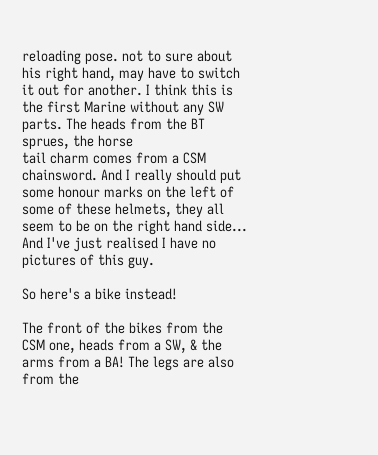reloading pose. not to sure about his right hand, may have to switch it out for another. I think this is the first Marine without any SW parts. The heads from the BT sprues, the horse
tail charm comes from a CSM chainsword. And I really should put some honour marks on the left of some of these helmets, they all seem to be on the right hand side... And I've just realised I have no pictures of this guy.

So here's a bike instead!

The front of the bikes from the CSM one, heads from a SW, & the arms from a BA! The legs are also from the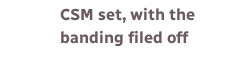CSM set, with the banding filed off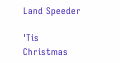Land Speeder

'Tis Christmas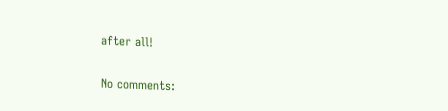after all!

No comments: